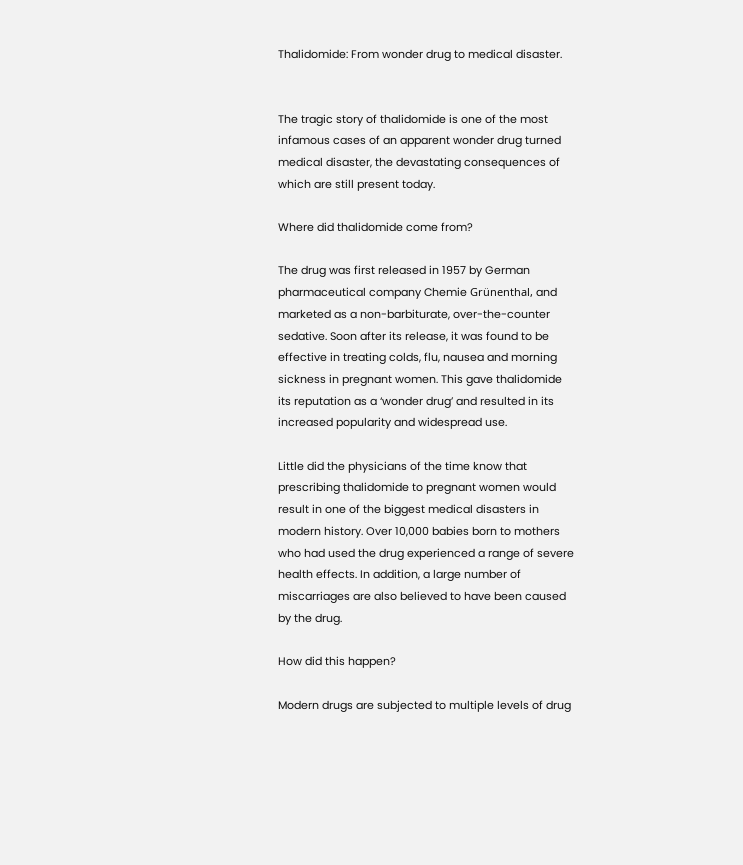Thalidomide: From wonder drug to medical disaster.


The tragic story of thalidomide is one of the most infamous cases of an apparent wonder drug turned medical disaster, the devastating consequences of which are still present today.

Where did thalidomide come from?

The drug was first released in 1957 by German pharmaceutical company Chemie Grünenthal, and marketed as a non-barbiturate, over-the-counter sedative. Soon after its release, it was found to be effective in treating colds, flu, nausea and morning sickness in pregnant women. This gave thalidomide its reputation as a ‘wonder drug’ and resulted in its increased popularity and widespread use.

Little did the physicians of the time know that prescribing thalidomide to pregnant women would result in one of the biggest medical disasters in modern history. Over 10,000 babies born to mothers who had used the drug experienced a range of severe health effects. In addition, a large number of miscarriages are also believed to have been caused by the drug.

How did this happen?

Modern drugs are subjected to multiple levels of drug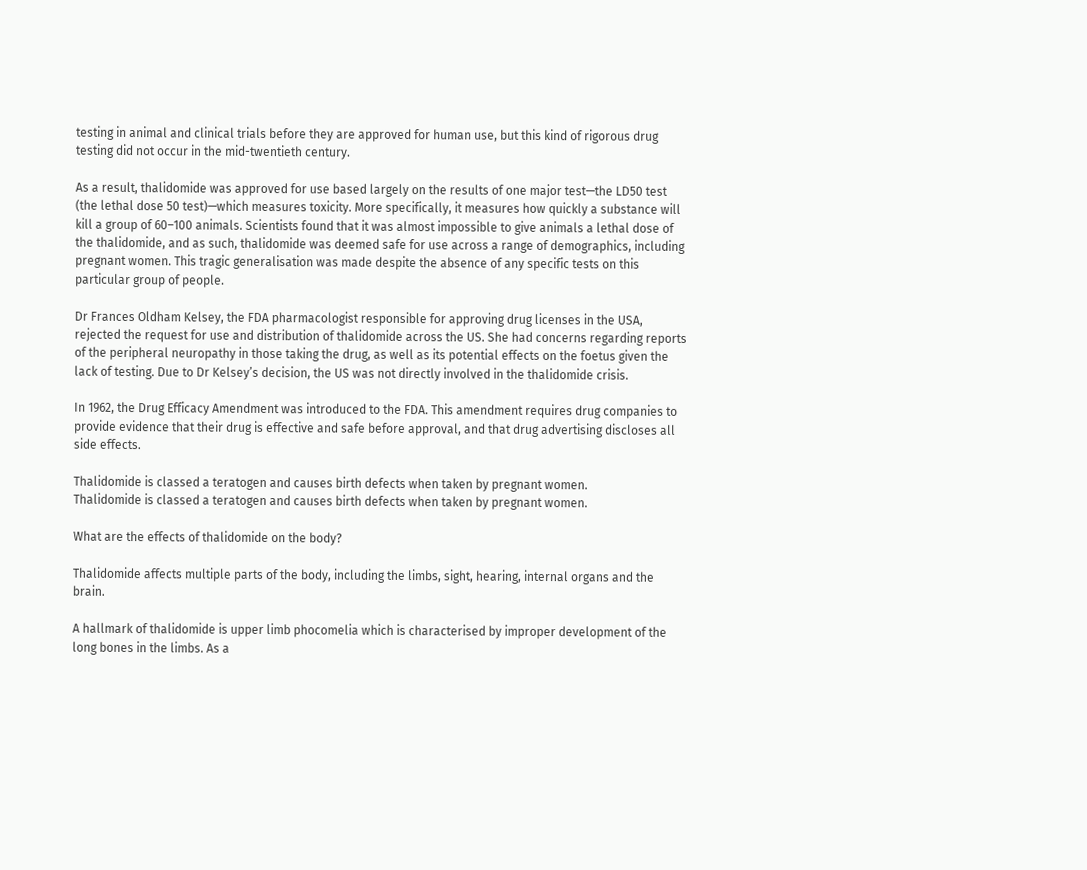testing in animal and clinical trials before they are approved for human use, but this kind of rigorous drug testing did not occur in the mid-twentieth century.

As a result, thalidomide was approved for use based largely on the results of one major test—the LD50 test (the lethal dose 50 test)—which measures toxicity. More specifically, it measures how quickly a substance will kill a group of 60–100 animals. Scientists found that it was almost impossible to give animals a lethal dose of the thalidomide, and as such, thalidomide was deemed safe for use across a range of demographics, including pregnant women. This tragic generalisation was made despite the absence of any specific tests on this particular group of people.

Dr Frances Oldham Kelsey, the FDA pharmacologist responsible for approving drug licenses in the USA, rejected the request for use and distribution of thalidomide across the US. She had concerns regarding reports of the peripheral neuropathy in those taking the drug, as well as its potential effects on the foetus given the lack of testing. Due to Dr Kelsey’s decision, the US was not directly involved in the thalidomide crisis.

In 1962, the Drug Efficacy Amendment was introduced to the FDA. This amendment requires drug companies to provide evidence that their drug is effective and safe before approval, and that drug advertising discloses all side effects.

Thalidomide is classed a teratogen and causes birth defects when taken by pregnant women.
Thalidomide is classed a teratogen and causes birth defects when taken by pregnant women.

What are the effects of thalidomide on the body?

Thalidomide affects multiple parts of the body, including the limbs, sight, hearing, internal organs and the brain.

A hallmark of thalidomide is upper limb phocomelia which is characterised by improper development of the long bones in the limbs. As a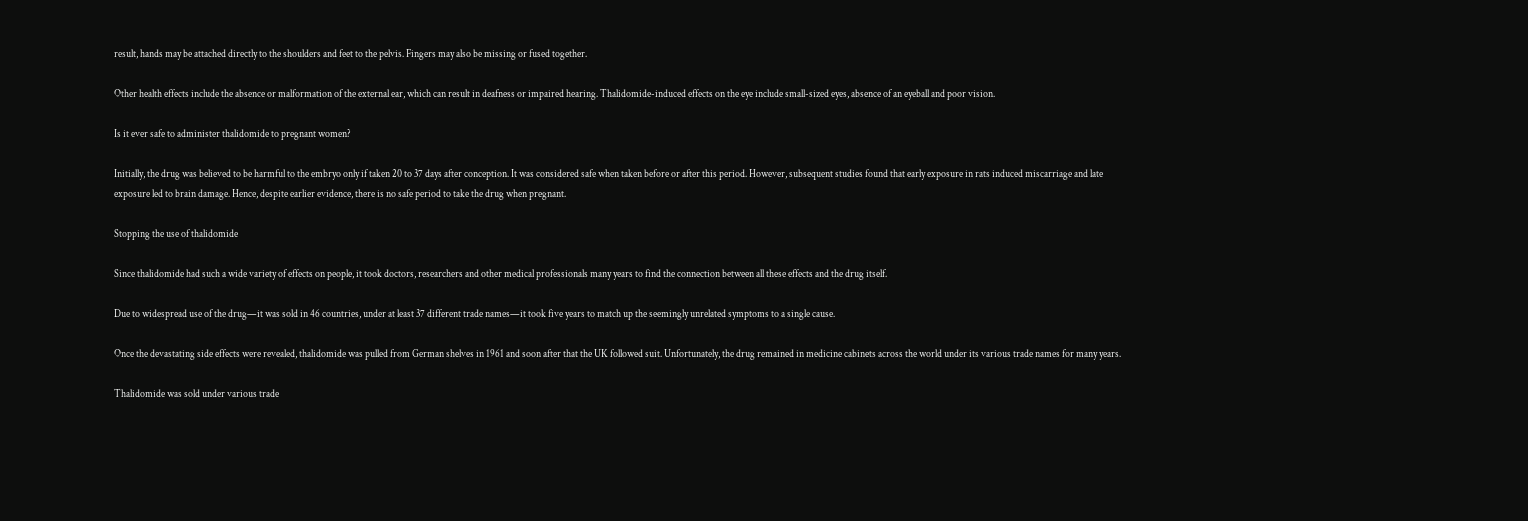result, hands may be attached directly to the shoulders and feet to the pelvis. Fingers may also be missing or fused together.

Other health effects include the absence or malformation of the external ear, which can result in deafness or impaired hearing. Thalidomide-induced effects on the eye include small-sized eyes, absence of an eyeball and poor vision.

Is it ever safe to administer thalidomide to pregnant women?

Initially, the drug was believed to be harmful to the embryo only if taken 20 to 37 days after conception. It was considered safe when taken before or after this period. However, subsequent studies found that early exposure in rats induced miscarriage and late exposure led to brain damage. Hence, despite earlier evidence, there is no safe period to take the drug when pregnant.

Stopping the use of thalidomide

Since thalidomide had such a wide variety of effects on people, it took doctors, researchers and other medical professionals many years to find the connection between all these effects and the drug itself.

Due to widespread use of the drug—it was sold in 46 countries, under at least 37 different trade names—it took five years to match up the seemingly unrelated symptoms to a single cause.

Once the devastating side effects were revealed, thalidomide was pulled from German shelves in 1961 and soon after that the UK followed suit. Unfortunately, the drug remained in medicine cabinets across the world under its various trade names for many years.

Thalidomide was sold under various trade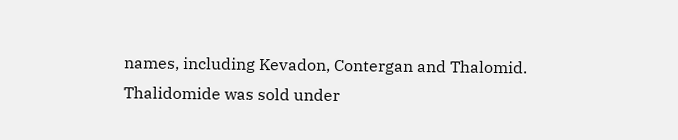names, including Kevadon, Contergan and Thalomid.
Thalidomide was sold under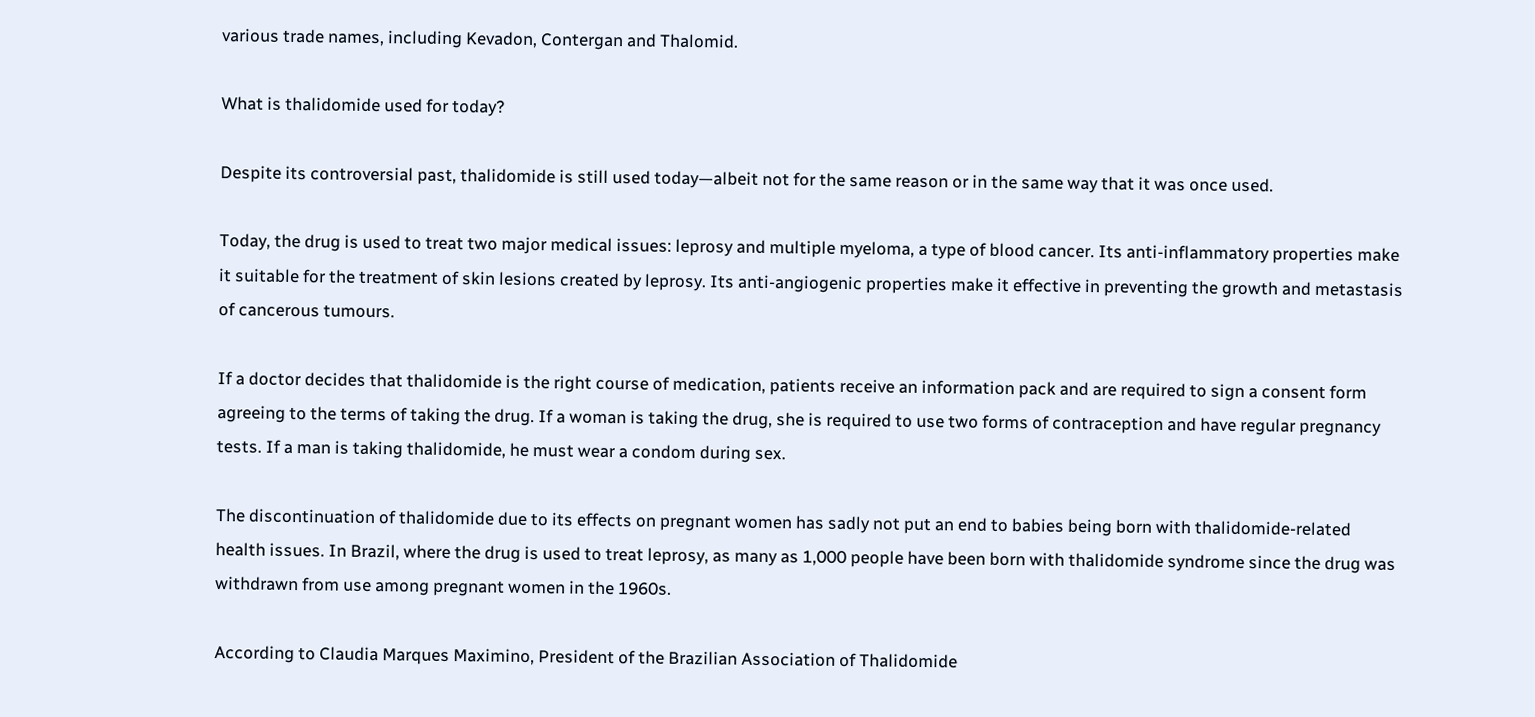various trade names, including Kevadon, Contergan and Thalomid.

What is thalidomide used for today?

Despite its controversial past, thalidomide is still used today—albeit not for the same reason or in the same way that it was once used.

Today, the drug is used to treat two major medical issues: leprosy and multiple myeloma, a type of blood cancer. Its anti-inflammatory properties make it suitable for the treatment of skin lesions created by leprosy. Its anti-angiogenic properties make it effective in preventing the growth and metastasis of cancerous tumours.

If a doctor decides that thalidomide is the right course of medication, patients receive an information pack and are required to sign a consent form agreeing to the terms of taking the drug. If a woman is taking the drug, she is required to use two forms of contraception and have regular pregnancy tests. If a man is taking thalidomide, he must wear a condom during sex.

The discontinuation of thalidomide due to its effects on pregnant women has sadly not put an end to babies being born with thalidomide-related health issues. In Brazil, where the drug is used to treat leprosy, as many as 1,000 people have been born with thalidomide syndrome since the drug was withdrawn from use among pregnant women in the 1960s.

According to Claudia Marques Maximino, President of the Brazilian Association of Thalidomide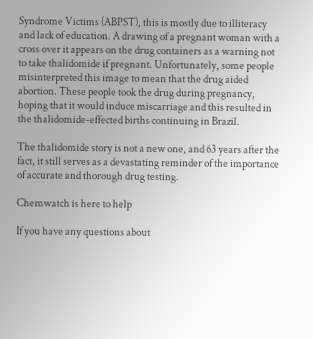Syndrome Victims (ABPST), this is mostly due to illiteracy and lack of education. A drawing of a pregnant woman with a cross over it appears on the drug containers as a warning not to take thalidomide if pregnant. Unfortunately, some people misinterpreted this image to mean that the drug aided abortion. These people took the drug during pregnancy, hoping that it would induce miscarriage and this resulted in the thalidomide-effected births continuing in Brazil.

The thalidomide story is not a new one, and 63 years after the fact, it still serves as a devastating reminder of the importance of accurate and thorough drug testing.

Chemwatch is here to help

If you have any questions about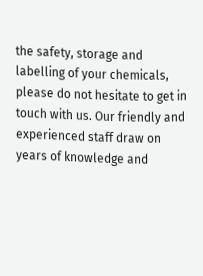the safety, storage and labelling of your chemicals, please do not hesitate to get in touch with us. Our friendly and experienced staff draw on years of knowledge and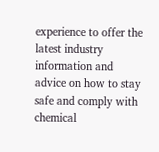experience to offer the latest industry information and advice on how to stay safe and comply with chemical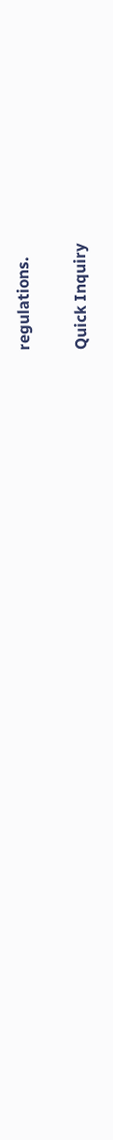regulations.


Quick Inquiry